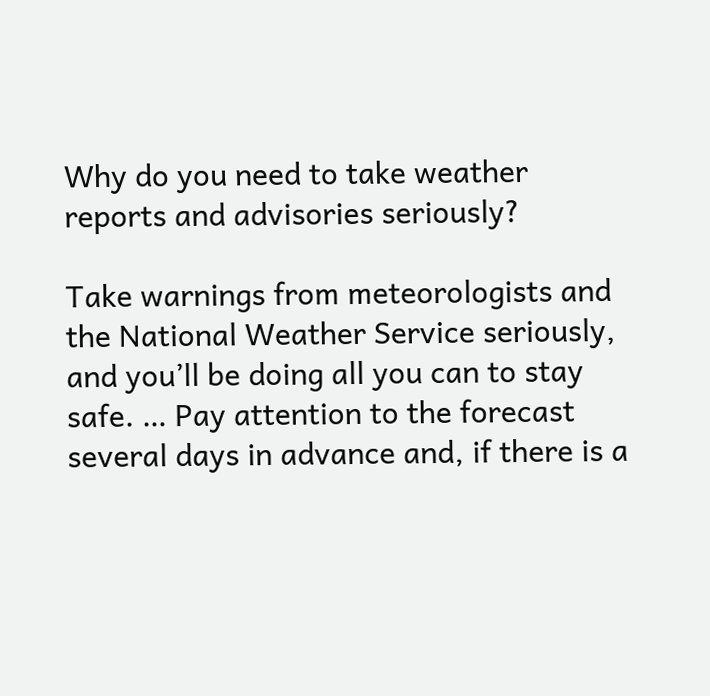Why do you need to take weather reports and advisories seriously?

Take warnings from meteorologists and the National Weather Service seriously, and you’ll be doing all you can to stay safe. … Pay attention to the forecast several days in advance and, if there is a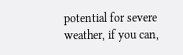potential for severe weather, if you can,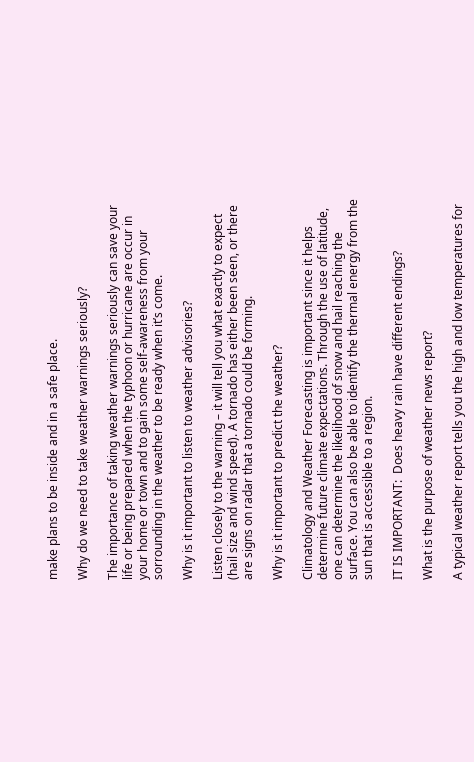make plans to be inside and in a safe place.

Why do we need to take weather warnings seriously?

The importance of taking weather warnings seriously can save your life or being prepared when the typhoon or hurricane are occur in your home or town and to gain some self-awareness from your sorrounding in the weather to be ready when it’s come.

Why is it important to listen to weather advisories?

Listen closely to the warning – it will tell you what exactly to expect (hail size and wind speed). A tornado has either been seen, or there are signs on radar that a tornado could be forming.

Why is it important to predict the weather?

Climatology and Weather Forecasting is important since it helps determine future climate expectations. Through the use of latitude, one can determine the likelihood of snow and hail reaching the surface. You can also be able to identify the thermal energy from the sun that is accessible to a region.

IT IS IMPORTANT:  Does heavy rain have different endings?

What is the purpose of weather news report?

A typical weather report tells you the high and low temperatures for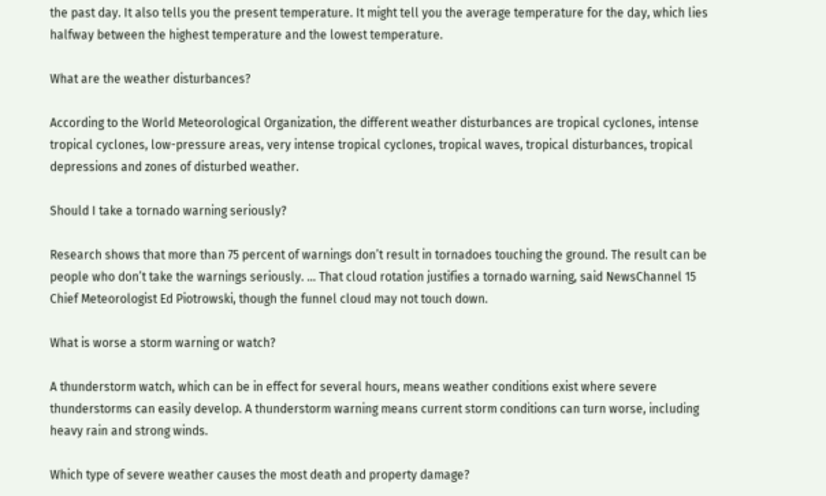the past day. It also tells you the present temperature. It might tell you the average temperature for the day, which lies halfway between the highest temperature and the lowest temperature.

What are the weather disturbances?

According to the World Meteorological Organization, the different weather disturbances are tropical cyclones, intense tropical cyclones, low-pressure areas, very intense tropical cyclones, tropical waves, tropical disturbances, tropical depressions and zones of disturbed weather.

Should I take a tornado warning seriously?

Research shows that more than 75 percent of warnings don’t result in tornadoes touching the ground. The result can be people who don’t take the warnings seriously. … That cloud rotation justifies a tornado warning, said NewsChannel 15 Chief Meteorologist Ed Piotrowski, though the funnel cloud may not touch down.

What is worse a storm warning or watch?

A thunderstorm watch, which can be in effect for several hours, means weather conditions exist where severe thunderstorms can easily develop. A thunderstorm warning means current storm conditions can turn worse, including heavy rain and strong winds.

Which type of severe weather causes the most death and property damage?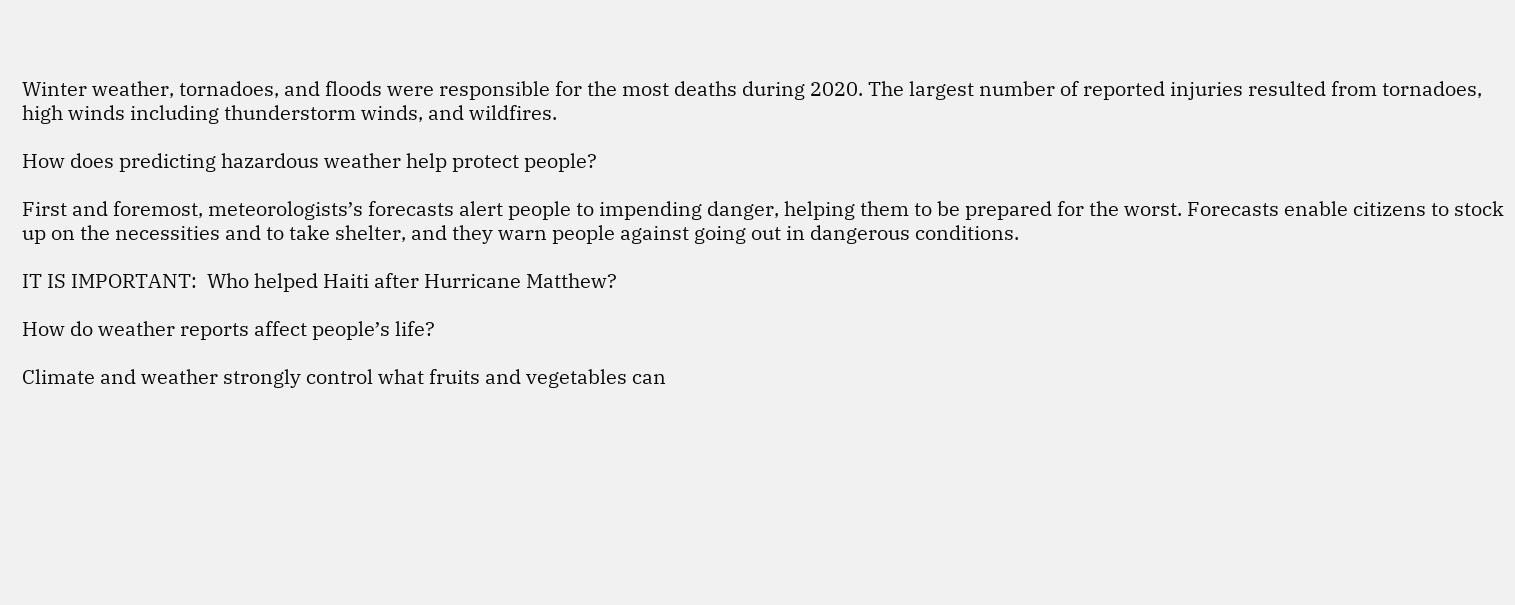Winter weather, tornadoes, and floods were responsible for the most deaths during 2020. The largest number of reported injuries resulted from tornadoes, high winds including thunderstorm winds, and wildfires.

How does predicting hazardous weather help protect people?

First and foremost, meteorologists’s forecasts alert people to impending danger, helping them to be prepared for the worst. Forecasts enable citizens to stock up on the necessities and to take shelter, and they warn people against going out in dangerous conditions.

IT IS IMPORTANT:  Who helped Haiti after Hurricane Matthew?

How do weather reports affect people’s life?

Climate and weather strongly control what fruits and vegetables can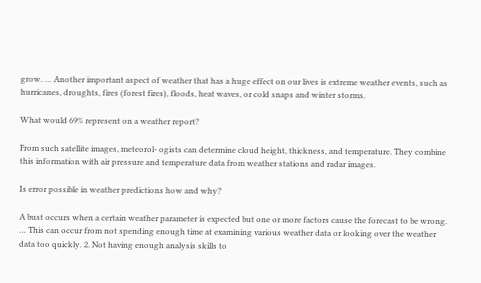grow. … Another important aspect of weather that has a huge effect on our lives is extreme weather events, such as hurricanes, droughts, fires (forest fires), floods, heat waves, or cold snaps and winter storms.

What would 69% represent on a weather report?

From such satellite images, meteorol- ogists can determine cloud height, thickness, and temperature. They combine this information with air pressure and temperature data from weather stations and radar images.

Is error possible in weather predictions how and why?

A bust occurs when a certain weather parameter is expected but one or more factors cause the forecast to be wrong. … This can occur from not spending enough time at examining various weather data or looking over the weather data too quickly. 2. Not having enough analysis skills to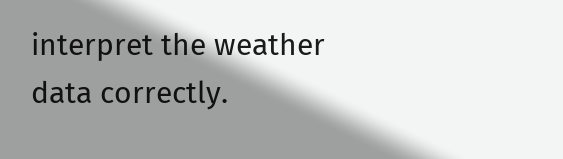interpret the weather data correctly.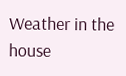Weather in the house